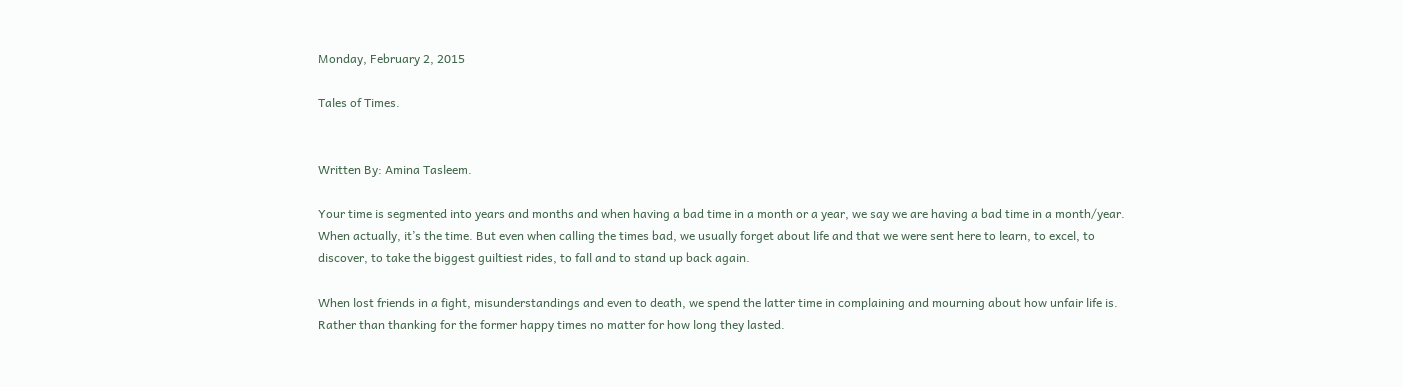Monday, February 2, 2015

Tales of Times.


Written By: Amina Tasleem.

Your time is segmented into years and months and when having a bad time in a month or a year, we say we are having a bad time in a month/year. When actually, it’s the time. But even when calling the times bad, we usually forget about life and that we were sent here to learn, to excel, to discover, to take the biggest guiltiest rides, to fall and to stand up back again.

When lost friends in a fight, misunderstandings and even to death, we spend the latter time in complaining and mourning about how unfair life is. Rather than thanking for the former happy times no matter for how long they lasted.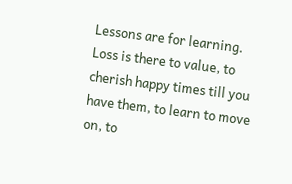Lessons are for learning. Loss is there to value, to cherish happy times till you have them, to learn to move on, to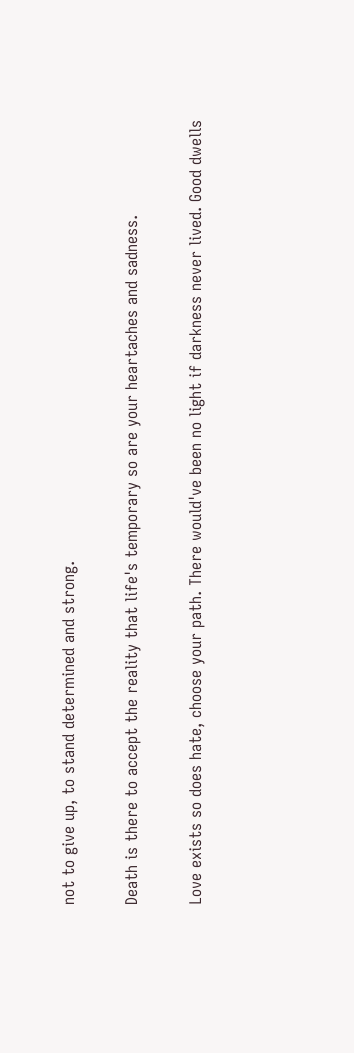not to give up, to stand determined and strong.

Death is there to accept the reality that life's temporary so are your heartaches and sadness.

Love exists so does hate, choose your path. There would've been no light if darkness never lived. Good dwells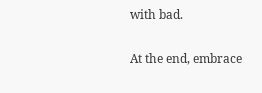with bad.

At the end, embrace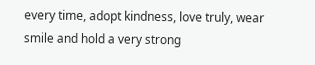every time, adopt kindness, love truly, wear smile and hold a very strong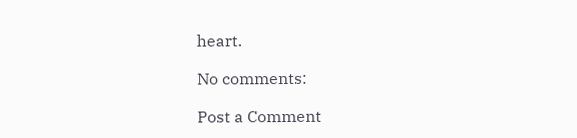heart.

No comments:

Post a Comment